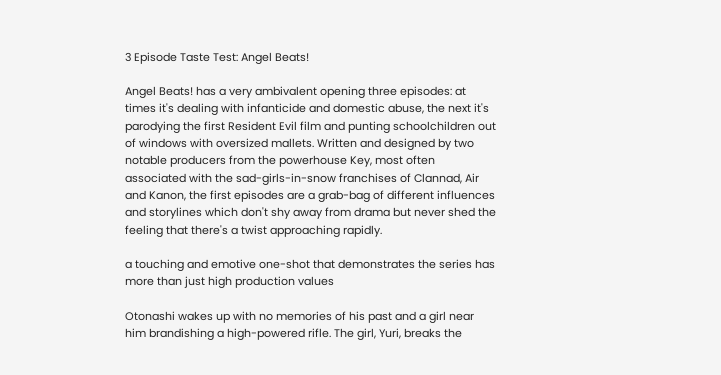3 Episode Taste Test: Angel Beats!

Angel Beats! has a very ambivalent opening three episodes: at times it's dealing with infanticide and domestic abuse, the next it's parodying the first Resident Evil film and punting schoolchildren out of windows with oversized mallets. Written and designed by two notable producers from the powerhouse Key, most often associated with the sad-girls-in-snow franchises of Clannad, Air and Kanon, the first episodes are a grab-bag of different influences and storylines which don't shy away from drama but never shed the feeling that there's a twist approaching rapidly.

a touching and emotive one-shot that demonstrates the series has more than just high production values

Otonashi wakes up with no memories of his past and a girl near him brandishing a high-powered rifle. The girl, Yuri, breaks the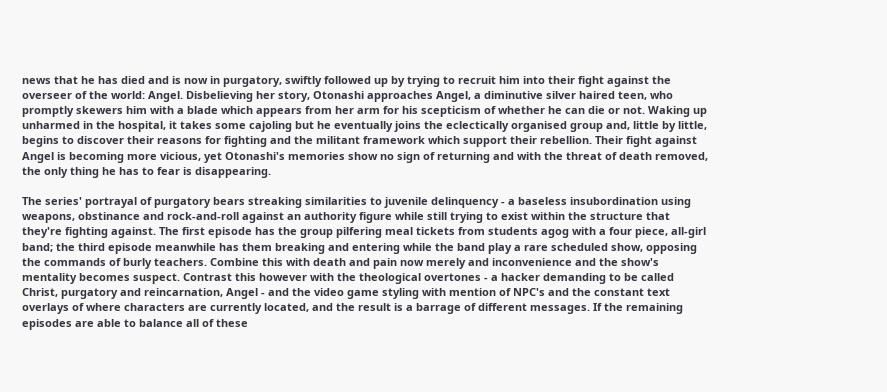news that he has died and is now in purgatory, swiftly followed up by trying to recruit him into their fight against the overseer of the world: Angel. Disbelieving her story, Otonashi approaches Angel, a diminutive silver haired teen, who promptly skewers him with a blade which appears from her arm for his scepticism of whether he can die or not. Waking up unharmed in the hospital, it takes some cajoling but he eventually joins the eclectically organised group and, little by little, begins to discover their reasons for fighting and the militant framework which support their rebellion. Their fight against Angel is becoming more vicious, yet Otonashi's memories show no sign of returning and with the threat of death removed, the only thing he has to fear is disappearing.

The series' portrayal of purgatory bears streaking similarities to juvenile delinquency - a baseless insubordination using weapons, obstinance and rock-and-roll against an authority figure while still trying to exist within the structure that they're fighting against. The first episode has the group pilfering meal tickets from students agog with a four piece, all-girl band; the third episode meanwhile has them breaking and entering while the band play a rare scheduled show, opposing the commands of burly teachers. Combine this with death and pain now merely and inconvenience and the show's mentality becomes suspect. Contrast this however with the theological overtones - a hacker demanding to be called Christ, purgatory and reincarnation, Angel - and the video game styling with mention of NPC's and the constant text overlays of where characters are currently located, and the result is a barrage of different messages. If the remaining episodes are able to balance all of these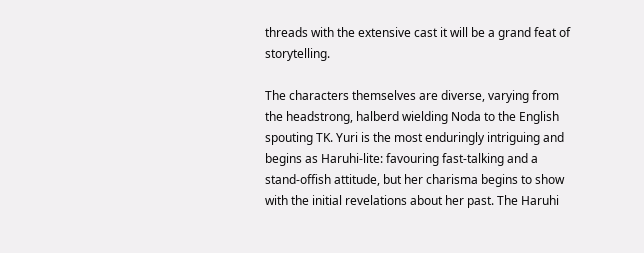threads with the extensive cast it will be a grand feat of storytelling.

The characters themselves are diverse, varying from the headstrong, halberd wielding Noda to the English spouting TK. Yuri is the most enduringly intriguing and begins as Haruhi-lite: favouring fast-talking and a stand-offish attitude, but her charisma begins to show with the initial revelations about her past. The Haruhi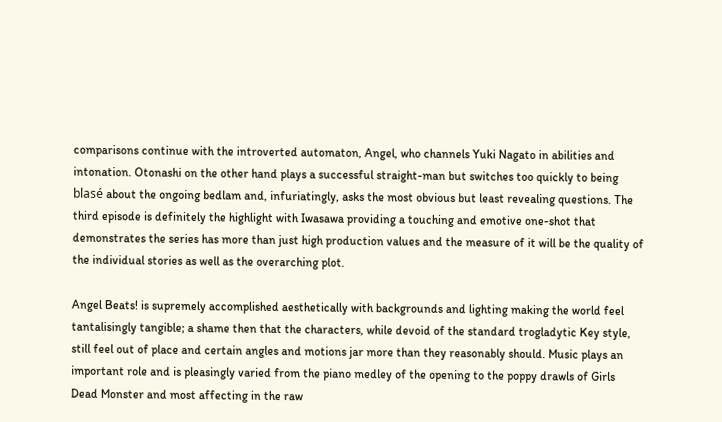comparisons continue with the introverted automaton, Angel, who channels Yuki Nagato in abilities and intonation. Otonashi on the other hand plays a successful straight-man but switches too quickly to being blasé about the ongoing bedlam and, infuriatingly, asks the most obvious but least revealing questions. The third episode is definitely the highlight with Iwasawa providing a touching and emotive one-shot that demonstrates the series has more than just high production values and the measure of it will be the quality of the individual stories as well as the overarching plot.

Angel Beats! is supremely accomplished aesthetically with backgrounds and lighting making the world feel tantalisingly tangible; a shame then that the characters, while devoid of the standard trogladytic Key style, still feel out of place and certain angles and motions jar more than they reasonably should. Music plays an important role and is pleasingly varied from the piano medley of the opening to the poppy drawls of Girls Dead Monster and most affecting in the raw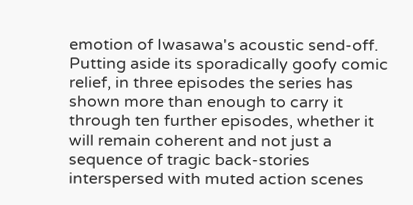emotion of Iwasawa's acoustic send-off. Putting aside its sporadically goofy comic relief, in three episodes the series has shown more than enough to carry it through ten further episodes, whether it will remain coherent and not just a sequence of tragic back-stories interspersed with muted action scenes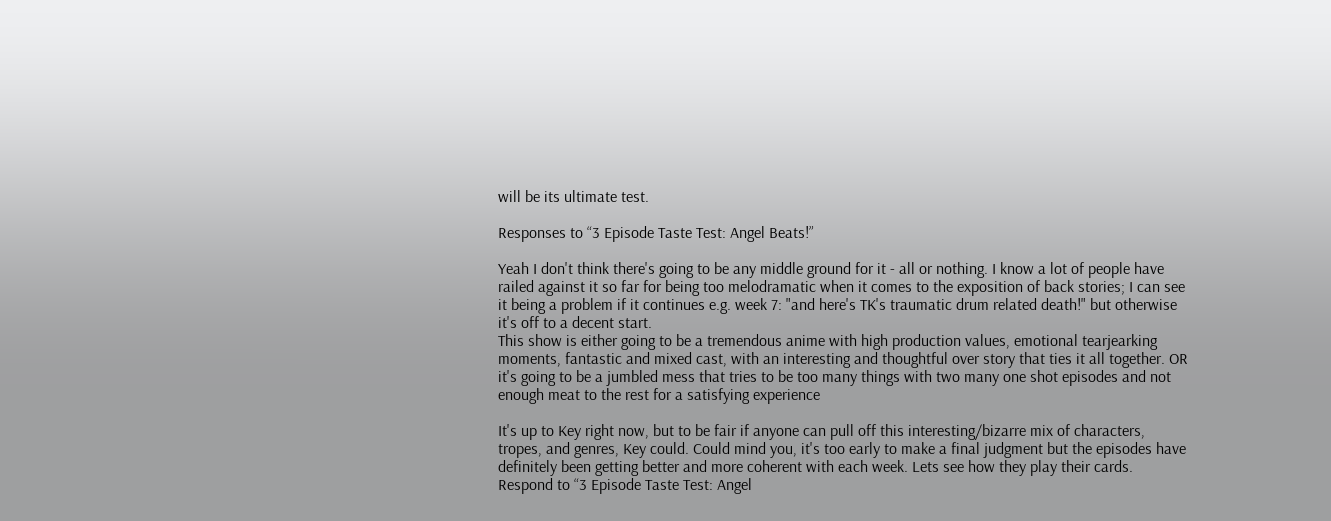will be its ultimate test.

Responses to “3 Episode Taste Test: Angel Beats!”

Yeah I don't think there's going to be any middle ground for it - all or nothing. I know a lot of people have railed against it so far for being too melodramatic when it comes to the exposition of back stories; I can see it being a problem if it continues e.g. week 7: "and here's TK's traumatic drum related death!" but otherwise it's off to a decent start.
This show is either going to be a tremendous anime with high production values, emotional tearjearking moments, fantastic and mixed cast, with an interesting and thoughtful over story that ties it all together. OR it's going to be a jumbled mess that tries to be too many things with two many one shot episodes and not enough meat to the rest for a satisfying experience

It's up to Key right now, but to be fair if anyone can pull off this interesting/bizarre mix of characters, tropes, and genres, Key could. Could mind you, it's too early to make a final judgment but the episodes have definitely been getting better and more coherent with each week. Lets see how they play their cards.
Respond to “3 Episode Taste Test: Angel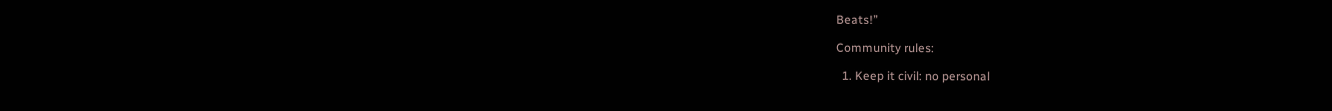Beats!”

Community rules:

  1. Keep it civil: no personal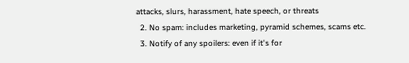attacks, slurs, harassment, hate speech, or threats
  2. No spam: includes marketing, pyramid schemes, scams etc.
  3. Notify of any spoilers: even if it's for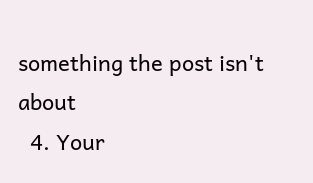something the post isn't about
  4. Your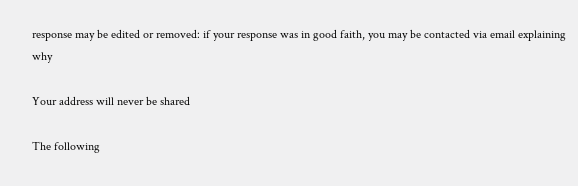response may be edited or removed: if your response was in good faith, you may be contacted via email explaining why

Your address will never be shared

The following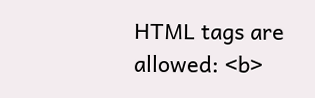HTML tags are allowed: <b>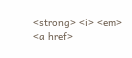<strong> <i> <em> <a href>